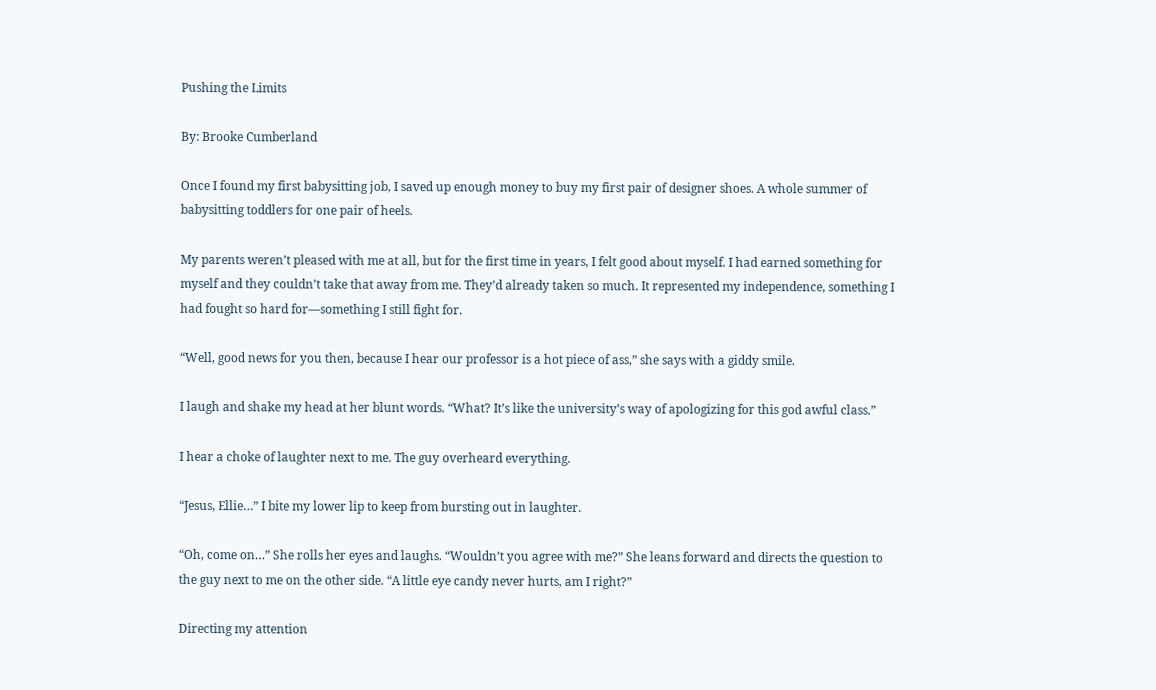Pushing the Limits

By: Brooke Cumberland

Once I found my first babysitting job, I saved up enough money to buy my first pair of designer shoes. A whole summer of babysitting toddlers for one pair of heels.

My parents weren’t pleased with me at all, but for the first time in years, I felt good about myself. I had earned something for myself and they couldn’t take that away from me. They’d already taken so much. It represented my independence, something I had fought so hard for—something I still fight for.

“Well, good news for you then, because I hear our professor is a hot piece of ass,” she says with a giddy smile.

I laugh and shake my head at her blunt words. “What? It’s like the university’s way of apologizing for this god awful class.”

I hear a choke of laughter next to me. The guy overheard everything.

“Jesus, Ellie…” I bite my lower lip to keep from bursting out in laughter.

“Oh, come on…” She rolls her eyes and laughs. “Wouldn’t you agree with me?” She leans forward and directs the question to the guy next to me on the other side. “A little eye candy never hurts, am I right?”

Directing my attention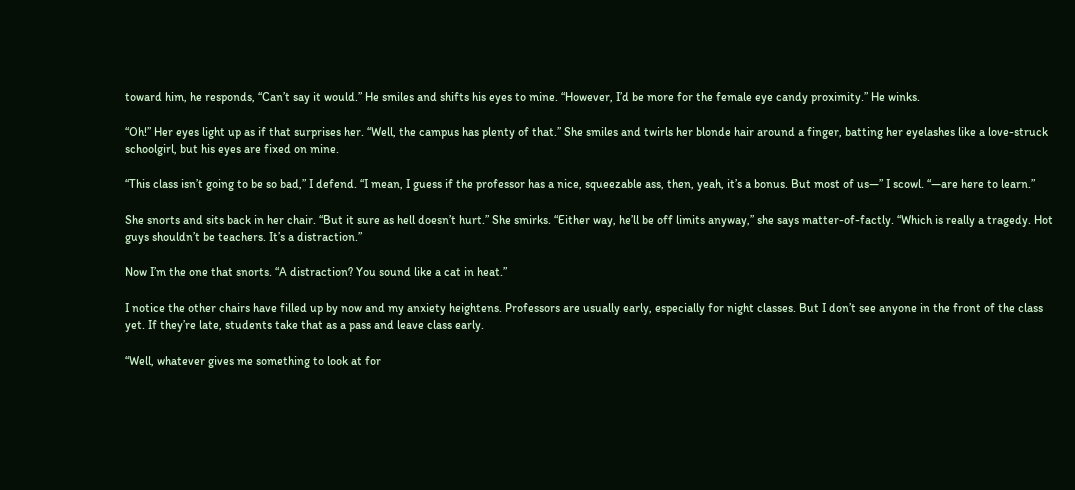toward him, he responds, “Can’t say it would.” He smiles and shifts his eyes to mine. “However, I’d be more for the female eye candy proximity.” He winks.

“Oh!” Her eyes light up as if that surprises her. “Well, the campus has plenty of that.” She smiles and twirls her blonde hair around a finger, batting her eyelashes like a love-struck schoolgirl, but his eyes are fixed on mine.

“This class isn’t going to be so bad,” I defend. “I mean, I guess if the professor has a nice, squeezable ass, then, yeah, it’s a bonus. But most of us—” I scowl. “—are here to learn.”

She snorts and sits back in her chair. “But it sure as hell doesn’t hurt.” She smirks. “Either way, he’ll be off limits anyway,” she says matter-of-factly. “Which is really a tragedy. Hot guys shouldn’t be teachers. It’s a distraction.”

Now I’m the one that snorts. “A distraction? You sound like a cat in heat.”

I notice the other chairs have filled up by now and my anxiety heightens. Professors are usually early, especially for night classes. But I don’t see anyone in the front of the class yet. If they’re late, students take that as a pass and leave class early.

“Well, whatever gives me something to look at for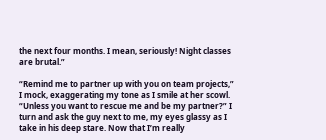the next four months. I mean, seriously! Night classes are brutal.”

“Remind me to partner up with you on team projects,” I mock, exaggerating my tone as I smile at her scowl. “Unless you want to rescue me and be my partner?” I turn and ask the guy next to me, my eyes glassy as I take in his deep stare. Now that I’m really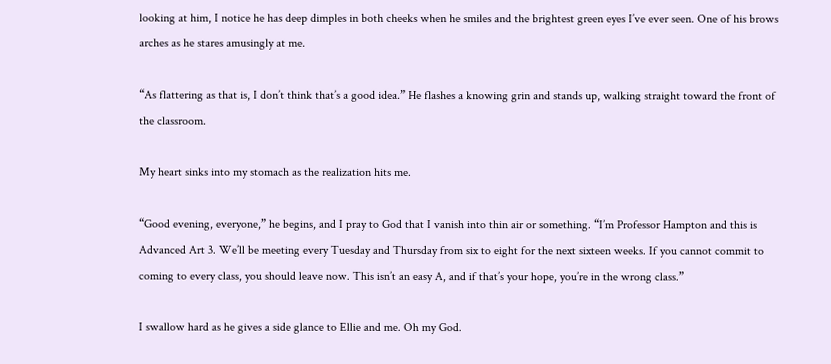looking at him, I notice he has deep dimples in both cheeks when he smiles and the brightest green eyes I’ve ever seen. One of his brows arches as he stares amusingly at me.

“As flattering as that is, I don’t think that’s a good idea.” He flashes a knowing grin and stands up, walking straight toward the front of the classroom.

My heart sinks into my stomach as the realization hits me.

“Good evening, everyone,” he begins, and I pray to God that I vanish into thin air or something. “I’m Professor Hampton and this is Advanced Art 3. We’ll be meeting every Tuesday and Thursday from six to eight for the next sixteen weeks. If you cannot commit to coming to every class, you should leave now. This isn’t an easy A, and if that’s your hope, you’re in the wrong class.”

I swallow hard as he gives a side glance to Ellie and me. Oh my God.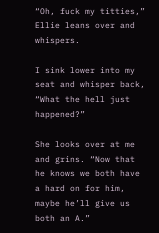“Oh, fuck my titties,” Ellie leans over and whispers.

I sink lower into my seat and whisper back, “What the hell just happened?”

She looks over at me and grins. “Now that he knows we both have a hard on for him, maybe he’ll give us both an A.”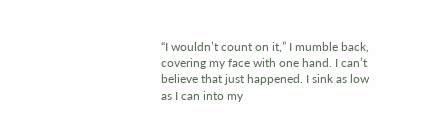“I wouldn’t count on it,” I mumble back, covering my face with one hand. I can’t believe that just happened. I sink as low as I can into my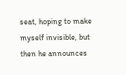seat, hoping to make myself invisible, but then he announces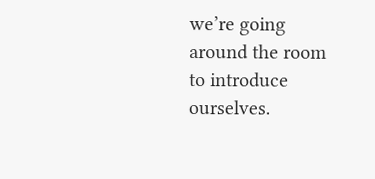we’re going around the room to introduce ourselves.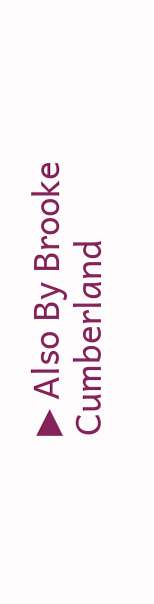▶ Also By Brooke Cumberland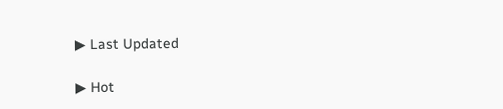▶ Last Updated

▶ Hot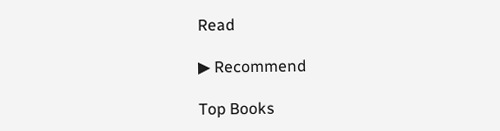Read

▶ Recommend

Top Books